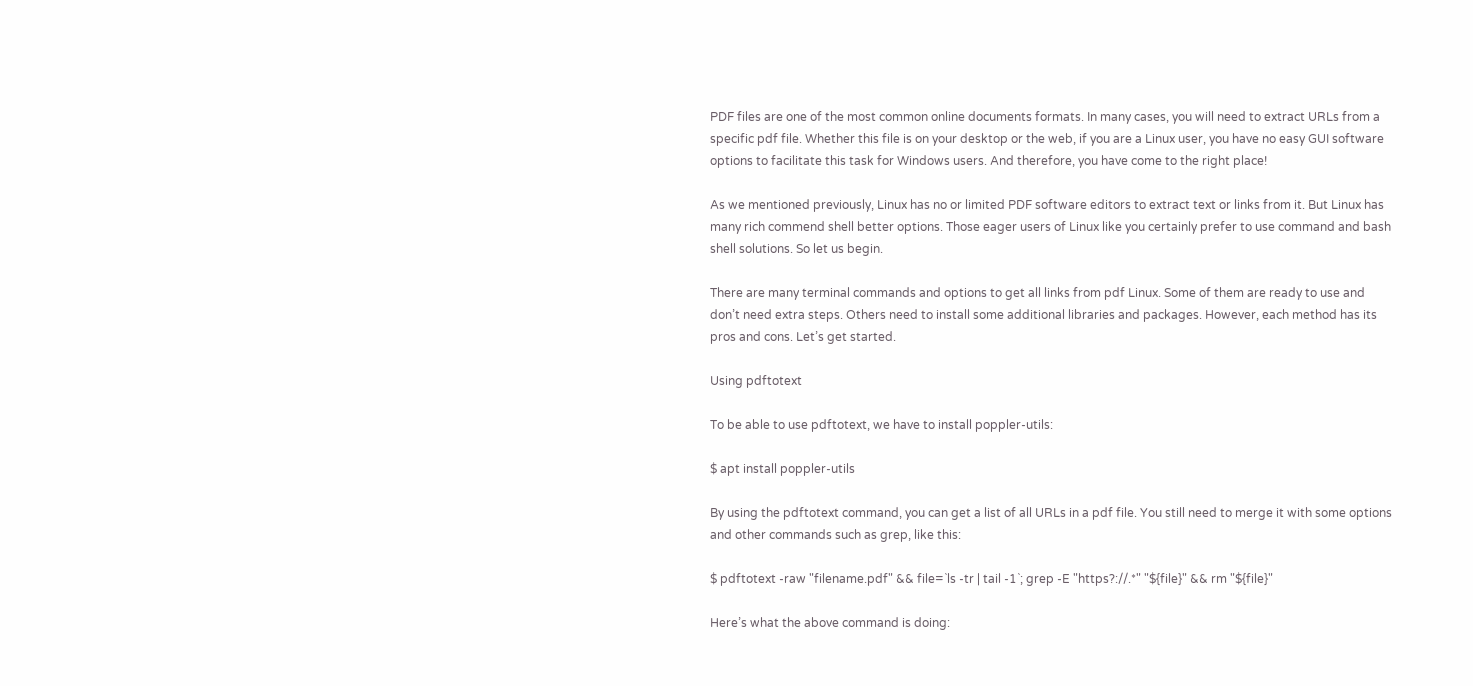PDF files are one of the most common online documents formats. In many cases, you will need to extract URLs from a specific pdf file. Whether this file is on your desktop or the web, if you are a Linux user, you have no easy GUI software options to facilitate this task for Windows users. And therefore, you have come to the right place!

As we mentioned previously, Linux has no or limited PDF software editors to extract text or links from it. But Linux has many rich commend shell better options. Those eager users of Linux like you certainly prefer to use command and bash shell solutions. So let us begin.

There are many terminal commands and options to get all links from pdf Linux. Some of them are ready to use and don’t need extra steps. Others need to install some additional libraries and packages. However, each method has its pros and cons. Let’s get started.

Using pdftotext

To be able to use pdftotext, we have to install poppler-utils:

$ apt install poppler-utils

By using the pdftotext command, you can get a list of all URLs in a pdf file. You still need to merge it with some options and other commands such as grep, like this:

$ pdftotext -raw "filename.pdf" && file=`ls -tr | tail -1`; grep -E "https?://.*" "${file}" && rm "${file}"

Here’s what the above command is doing: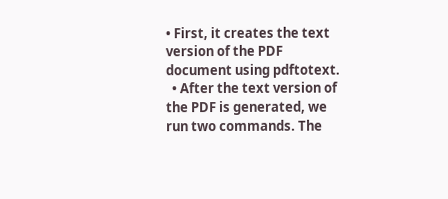• First, it creates the text version of the PDF document using pdftotext.
  • After the text version of the PDF is generated, we run two commands. The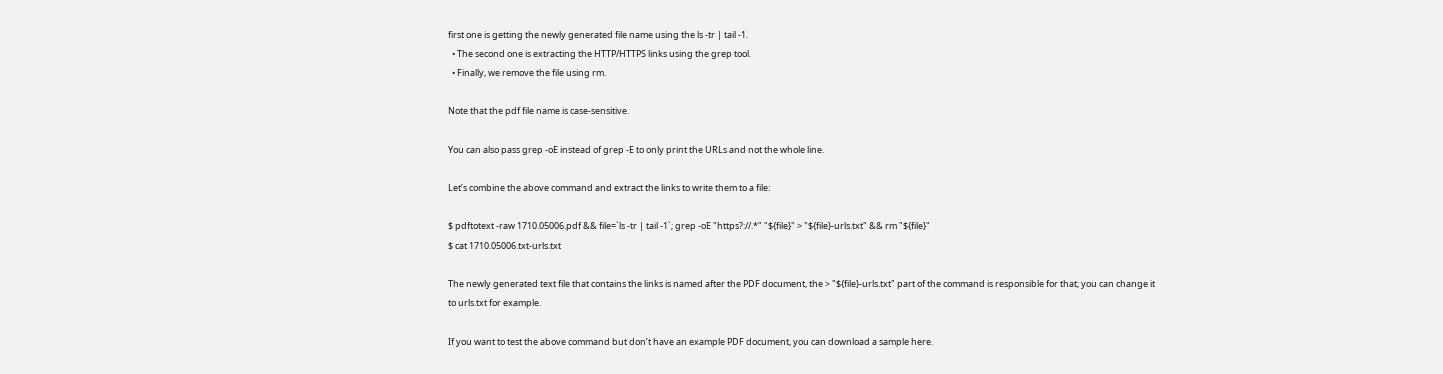first one is getting the newly generated file name using the ls -tr | tail -1.
  • The second one is extracting the HTTP/HTTPS links using the grep tool.
  • Finally, we remove the file using rm.

Note that the pdf file name is case-sensitive.

You can also pass grep -oE instead of grep -E to only print the URLs and not the whole line.

Let’s combine the above command and extract the links to write them to a file:

$ pdftotext -raw 1710.05006.pdf && file=`ls -tr | tail -1`; grep -oE "https?://.*" "${file}" > "${file}-urls.txt" && rm "${file}"
$ cat 1710.05006.txt-urls.txt

The newly generated text file that contains the links is named after the PDF document, the > "${file}-urls.txt" part of the command is responsible for that; you can change it to urls.txt for example.

If you want to test the above command but don’t have an example PDF document, you can download a sample here.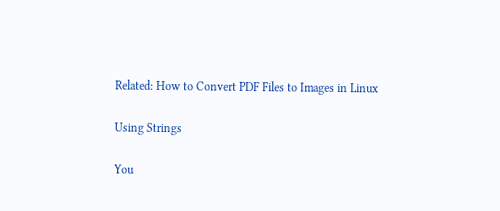Related: How to Convert PDF Files to Images in Linux

Using Strings

You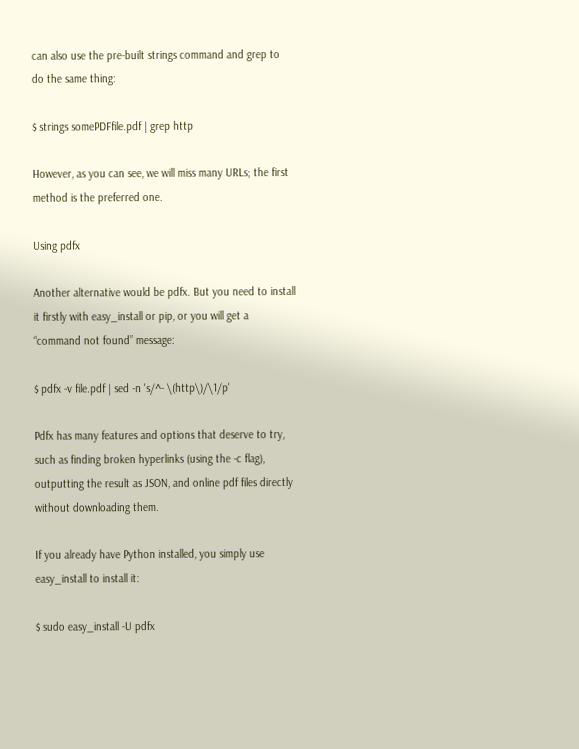can also use the pre-built strings command and grep to do the same thing:

$ strings somePDFfile.pdf | grep http

However, as you can see, we will miss many URLs; the first method is the preferred one.

Using pdfx

Another alternative would be pdfx. But you need to install it firstly with easy_install or pip, or you will get a “command not found” message:

$ pdfx -v file.pdf | sed -n 's/^- \(http\)/\1/p'

Pdfx has many features and options that deserve to try, such as finding broken hyperlinks (using the -c flag), outputting the result as JSON, and online pdf files directly without downloading them.

If you already have Python installed, you simply use easy_install to install it:

$ sudo easy_install -U pdfx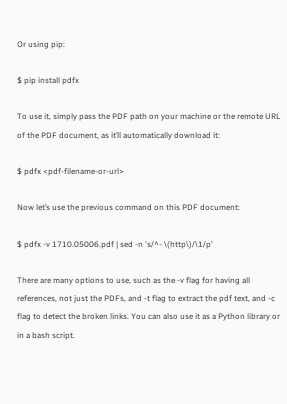Or using pip:

$ pip install pdfx

To use it, simply pass the PDF path on your machine or the remote URL of the PDF document, as it’ll automatically download it:

$ pdfx <pdf-filename-or-url>

Now let’s use the previous command on this PDF document:

$ pdfx -v 1710.05006.pdf | sed -n 's/^- \(http\)/\1/p'

There are many options to use, such as the -v flag for having all references, not just the PDFs, and -t flag to extract the pdf text, and -c flag to detect the broken links. You can also use it as a Python library or in a bash script.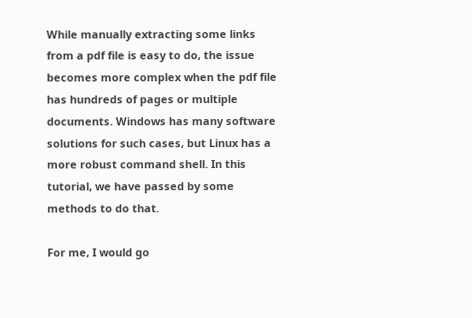While manually extracting some links from a pdf file is easy to do, the issue becomes more complex when the pdf file has hundreds of pages or multiple documents. Windows has many software solutions for such cases, but Linux has a more robust command shell. In this tutorial, we have passed by some methods to do that.

For me, I would go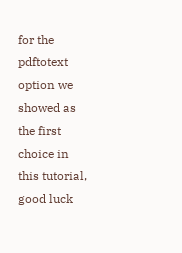for the pdftotext option we showed as the first choice in this tutorial, good luck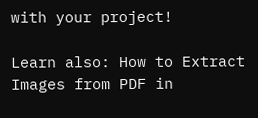with your project!

Learn also: How to Extract Images from PDF in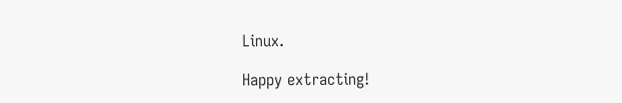Linux.

Happy extracting!